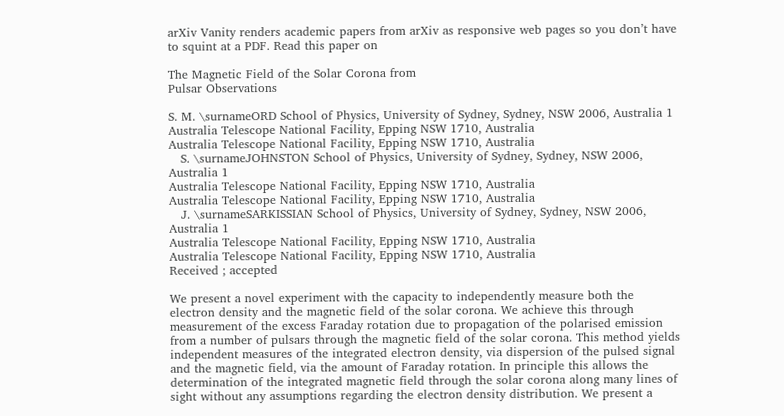arXiv Vanity renders academic papers from arXiv as responsive web pages so you don’t have to squint at a PDF. Read this paper on

The Magnetic Field of the Solar Corona from
Pulsar Observations

S. M. \surnameORD School of Physics, University of Sydney, Sydney, NSW 2006, Australia 1
Australia Telescope National Facility, Epping NSW 1710, Australia
Australia Telescope National Facility, Epping NSW 1710, Australia
   S. \surnameJOHNSTON School of Physics, University of Sydney, Sydney, NSW 2006, Australia 1
Australia Telescope National Facility, Epping NSW 1710, Australia
Australia Telescope National Facility, Epping NSW 1710, Australia
   J. \surnameSARKISSIAN School of Physics, University of Sydney, Sydney, NSW 2006, Australia 1
Australia Telescope National Facility, Epping NSW 1710, Australia
Australia Telescope National Facility, Epping NSW 1710, Australia
Received ; accepted

We present a novel experiment with the capacity to independently measure both the electron density and the magnetic field of the solar corona. We achieve this through measurement of the excess Faraday rotation due to propagation of the polarised emission from a number of pulsars through the magnetic field of the solar corona. This method yields independent measures of the integrated electron density, via dispersion of the pulsed signal and the magnetic field, via the amount of Faraday rotation. In principle this allows the determination of the integrated magnetic field through the solar corona along many lines of sight without any assumptions regarding the electron density distribution. We present a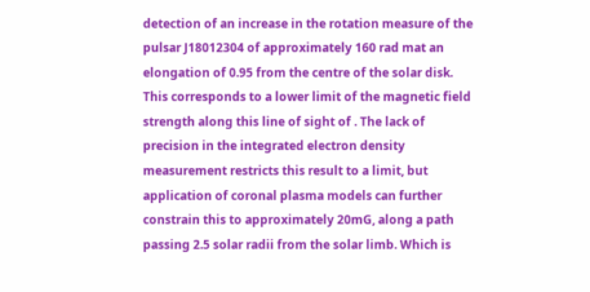detection of an increase in the rotation measure of the pulsar J18012304 of approximately 160 rad mat an elongation of 0.95 from the centre of the solar disk. This corresponds to a lower limit of the magnetic field strength along this line of sight of . The lack of precision in the integrated electron density measurement restricts this result to a limit, but application of coronal plasma models can further constrain this to approximately 20mG, along a path passing 2.5 solar radii from the solar limb. Which is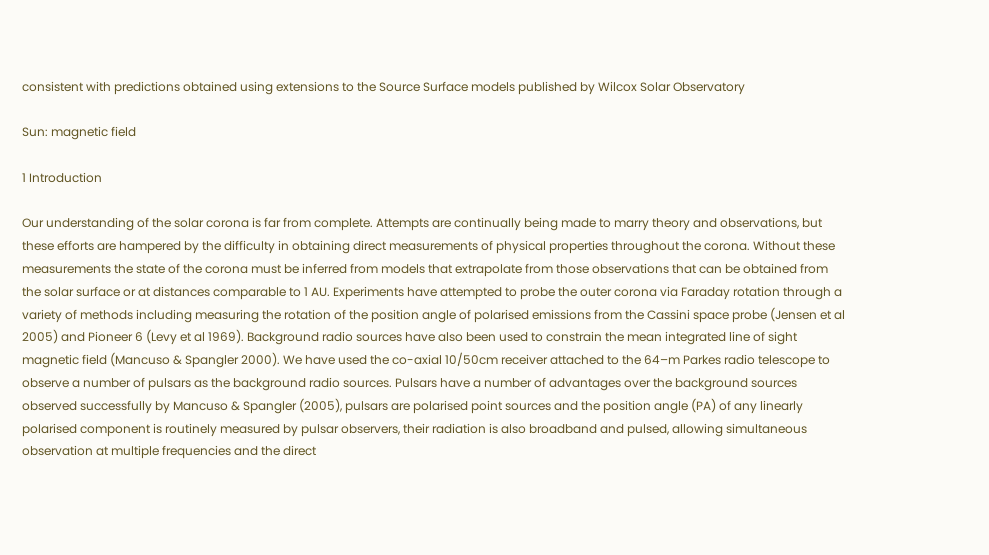consistent with predictions obtained using extensions to the Source Surface models published by Wilcox Solar Observatory

Sun: magnetic field

1 Introduction

Our understanding of the solar corona is far from complete. Attempts are continually being made to marry theory and observations, but these efforts are hampered by the difficulty in obtaining direct measurements of physical properties throughout the corona. Without these measurements the state of the corona must be inferred from models that extrapolate from those observations that can be obtained from the solar surface or at distances comparable to 1 AU. Experiments have attempted to probe the outer corona via Faraday rotation through a variety of methods including measuring the rotation of the position angle of polarised emissions from the Cassini space probe (Jensen et al 2005) and Pioneer 6 (Levy et al 1969). Background radio sources have also been used to constrain the mean integrated line of sight magnetic field (Mancuso & Spangler 2000). We have used the co-axial 10/50cm receiver attached to the 64–m Parkes radio telescope to observe a number of pulsars as the background radio sources. Pulsars have a number of advantages over the background sources observed successfully by Mancuso & Spangler (2005), pulsars are polarised point sources and the position angle (PA) of any linearly polarised component is routinely measured by pulsar observers, their radiation is also broadband and pulsed, allowing simultaneous observation at multiple frequencies and the direct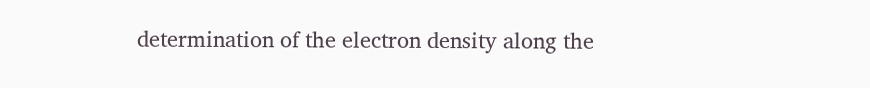determination of the electron density along the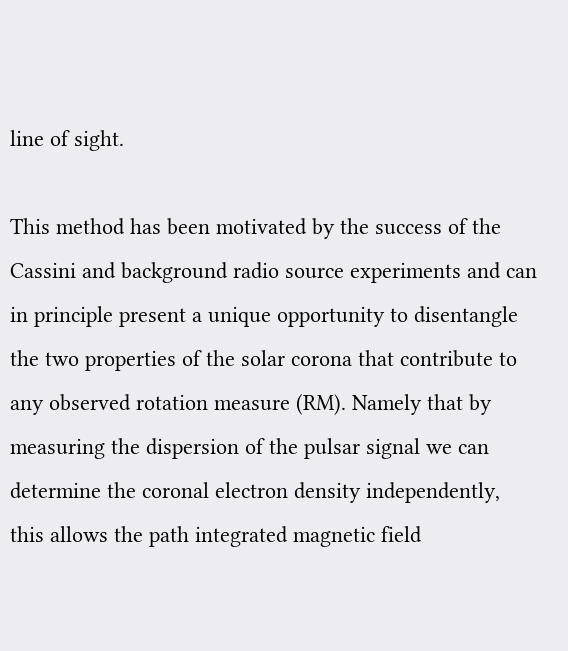line of sight.

This method has been motivated by the success of the Cassini and background radio source experiments and can in principle present a unique opportunity to disentangle the two properties of the solar corona that contribute to any observed rotation measure (RM). Namely that by measuring the dispersion of the pulsar signal we can determine the coronal electron density independently, this allows the path integrated magnetic field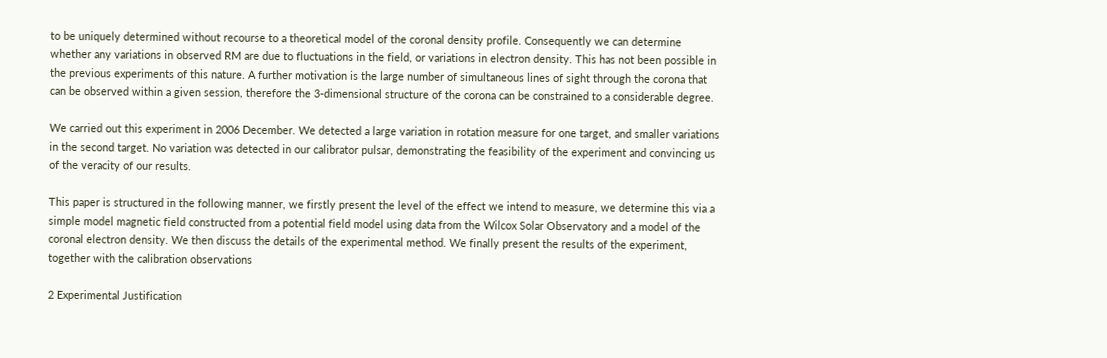to be uniquely determined without recourse to a theoretical model of the coronal density profile. Consequently we can determine whether any variations in observed RM are due to fluctuations in the field, or variations in electron density. This has not been possible in the previous experiments of this nature. A further motivation is the large number of simultaneous lines of sight through the corona that can be observed within a given session, therefore the 3-dimensional structure of the corona can be constrained to a considerable degree.

We carried out this experiment in 2006 December. We detected a large variation in rotation measure for one target, and smaller variations in the second target. No variation was detected in our calibrator pulsar, demonstrating the feasibility of the experiment and convincing us of the veracity of our results.

This paper is structured in the following manner, we firstly present the level of the effect we intend to measure, we determine this via a simple model magnetic field constructed from a potential field model using data from the Wilcox Solar Observatory and a model of the coronal electron density. We then discuss the details of the experimental method. We finally present the results of the experiment, together with the calibration observations

2 Experimental Justification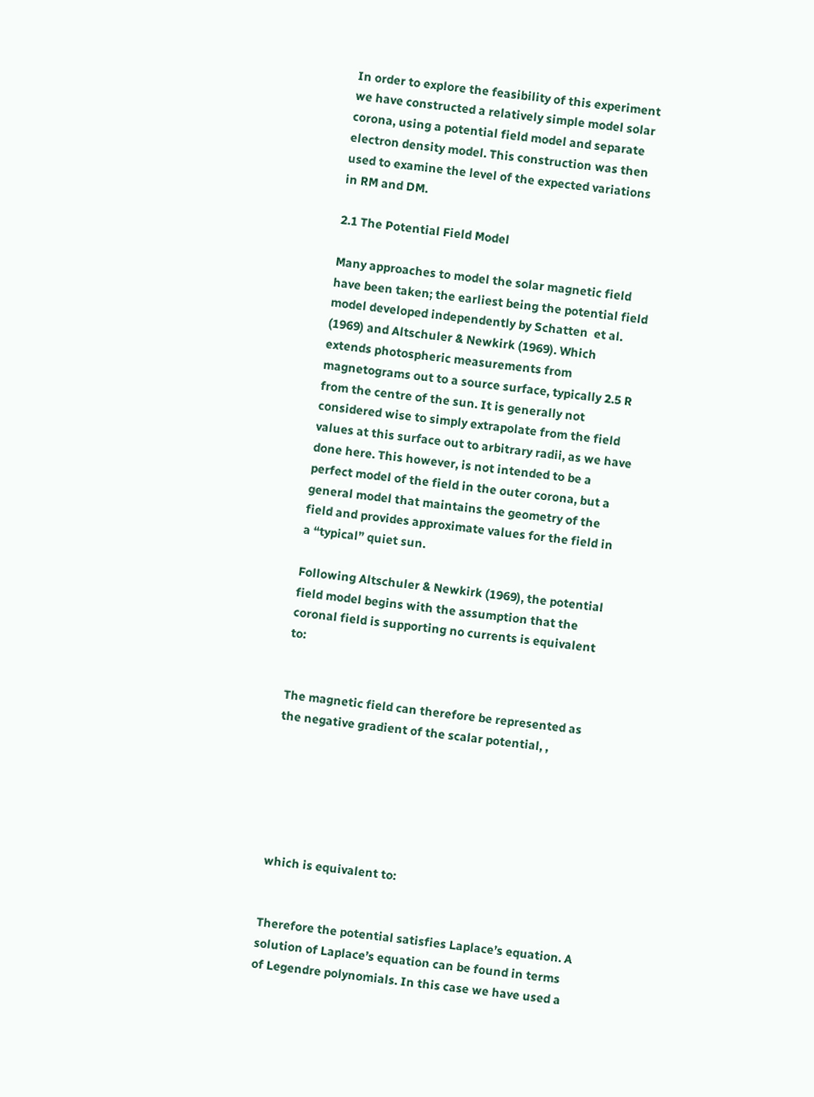In order to explore the feasibility of this experiment we have constructed a relatively simple model solar corona, using a potential field model and separate electron density model. This construction was then used to examine the level of the expected variations in RM and DM.

2.1 The Potential Field Model

Many approaches to model the solar magnetic field have been taken; the earliest being the potential field model developed independently by Schatten  et al. (1969) and Altschuler & Newkirk (1969). Which extends photospheric measurements from magnetograms out to a source surface, typically 2.5 R from the centre of the sun. It is generally not considered wise to simply extrapolate from the field values at this surface out to arbitrary radii, as we have done here. This however, is not intended to be a perfect model of the field in the outer corona, but a general model that maintains the geometry of the field and provides approximate values for the field in a “typical” quiet sun.

Following Altschuler & Newkirk (1969), the potential field model begins with the assumption that the coronal field is supporting no currents is equivalent to:


The magnetic field can therefore be represented as the negative gradient of the scalar potential, ,






which is equivalent to:


Therefore the potential satisfies Laplace’s equation. A solution of Laplace’s equation can be found in terms of Legendre polynomials. In this case we have used a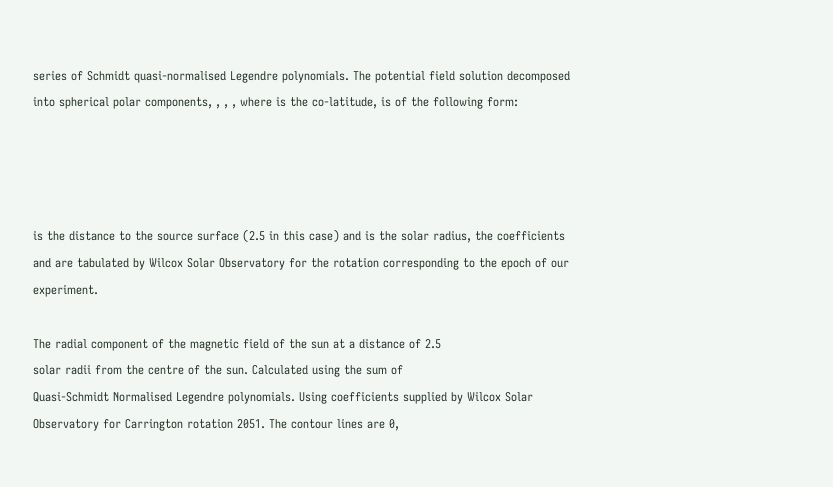series of Schmidt quasi-normalised Legendre polynomials. The potential field solution decomposed into spherical polar components, , , , where is the co-latitude, is of the following form:




is the distance to the source surface (2.5 in this case) and is the solar radius, the coefficients and are tabulated by Wilcox Solar Observatory for the rotation corresponding to the epoch of our experiment.

The radial component of the magnetic field of the sun at a distance of 2.5
solar radii from the centre of the sun. Calculated using the sum of
Quasi-Schmidt Normalised Legendre polynomials. Using coefficients supplied by Wilcox Solar Observatory for Carrington rotation 2051. The contour lines are 0,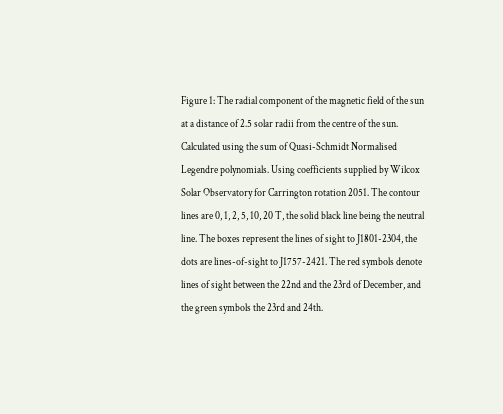Figure 1: The radial component of the magnetic field of the sun at a distance of 2.5 solar radii from the centre of the sun. Calculated using the sum of Quasi-Schmidt Normalised Legendre polynomials. Using coefficients supplied by Wilcox Solar Observatory for Carrington rotation 2051. The contour lines are 0, 1, 2, 5, 10, 20 T, the solid black line being the neutral line. The boxes represent the lines of sight to J1801-2304, the dots are lines-of-sight to J1757-2421. The red symbols denote lines of sight between the 22nd and the 23rd of December, and the green symbols the 23rd and 24th.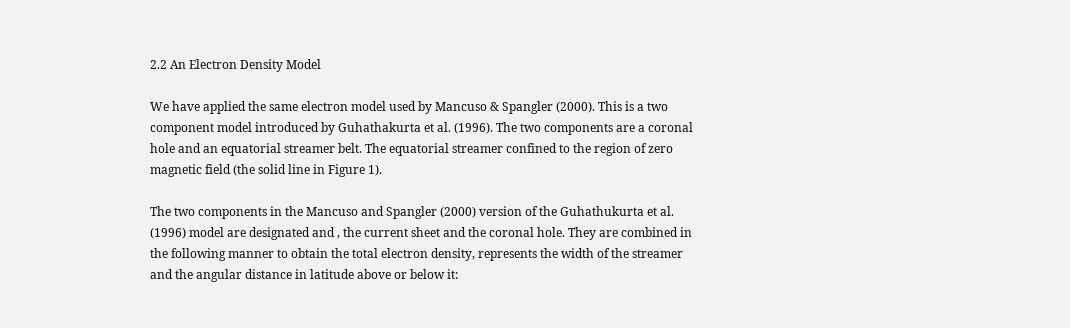2.2 An Electron Density Model

We have applied the same electron model used by Mancuso & Spangler (2000). This is a two component model introduced by Guhathakurta et al. (1996). The two components are a coronal hole and an equatorial streamer belt. The equatorial streamer confined to the region of zero magnetic field (the solid line in Figure 1).

The two components in the Mancuso and Spangler (2000) version of the Guhathukurta et al. (1996) model are designated and , the current sheet and the coronal hole. They are combined in the following manner to obtain the total electron density, represents the width of the streamer and the angular distance in latitude above or below it: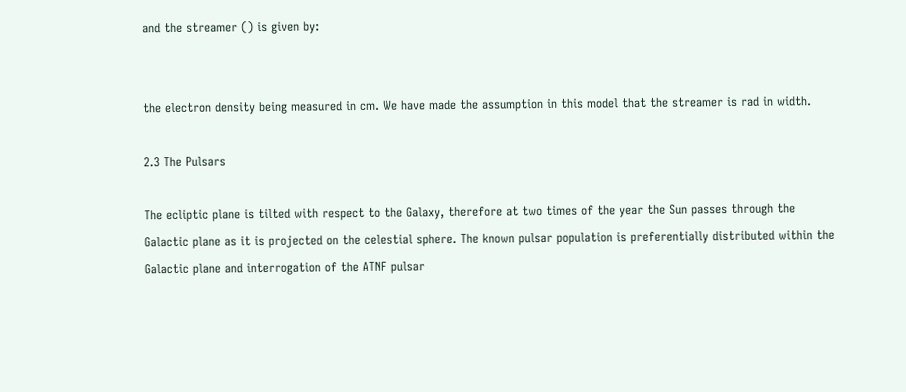and the streamer () is given by:


the electron density being measured in cm. We have made the assumption in this model that the streamer is rad in width.

2.3 The Pulsars

The ecliptic plane is tilted with respect to the Galaxy, therefore at two times of the year the Sun passes through the Galactic plane as it is projected on the celestial sphere. The known pulsar population is preferentially distributed within the Galactic plane and interrogation of the ATNF pulsar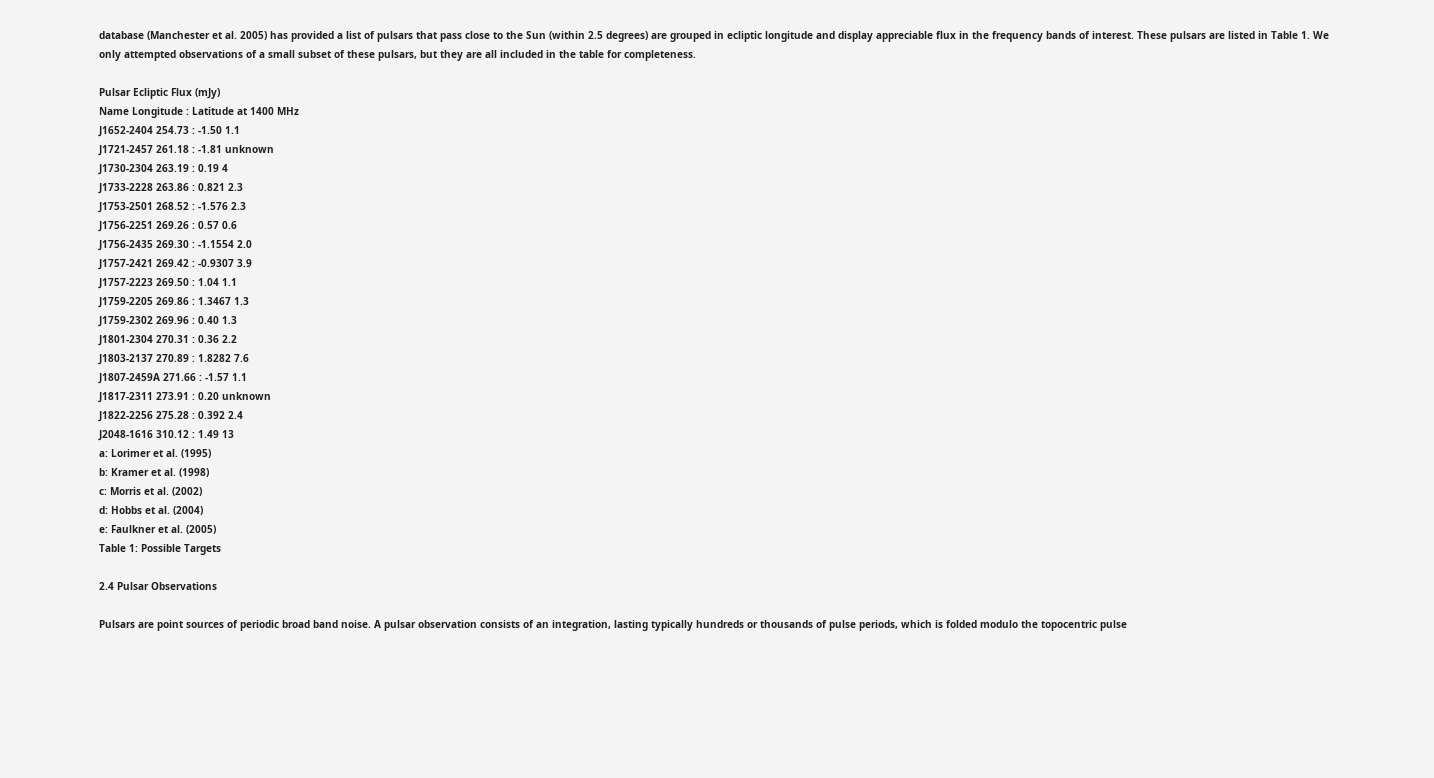database (Manchester et al. 2005) has provided a list of pulsars that pass close to the Sun (within 2.5 degrees) are grouped in ecliptic longitude and display appreciable flux in the frequency bands of interest. These pulsars are listed in Table 1. We only attempted observations of a small subset of these pulsars, but they are all included in the table for completeness.

Pulsar Ecliptic Flux (mJy)
Name Longitude : Latitude at 1400 MHz
J1652-2404 254.73 : -1.50 1.1
J1721-2457 261.18 : -1.81 unknown
J1730-2304 263.19 : 0.19 4
J1733-2228 263.86 : 0.821 2.3
J1753-2501 268.52 : -1.576 2.3
J1756-2251 269.26 : 0.57 0.6
J1756-2435 269.30 : -1.1554 2.0
J1757-2421 269.42 : -0.9307 3.9
J1757-2223 269.50 : 1.04 1.1
J1759-2205 269.86 : 1.3467 1.3
J1759-2302 269.96 : 0.40 1.3
J1801-2304 270.31 : 0.36 2.2
J1803-2137 270.89 : 1.8282 7.6
J1807-2459A 271.66 : -1.57 1.1
J1817-2311 273.91 : 0.20 unknown
J1822-2256 275.28 : 0.392 2.4
J2048-1616 310.12 : 1.49 13
a: Lorimer et al. (1995)
b: Kramer et al. (1998)
c: Morris et al. (2002)
d: Hobbs et al. (2004)
e: Faulkner et al. (2005)
Table 1: Possible Targets

2.4 Pulsar Observations

Pulsars are point sources of periodic broad band noise. A pulsar observation consists of an integration, lasting typically hundreds or thousands of pulse periods, which is folded modulo the topocentric pulse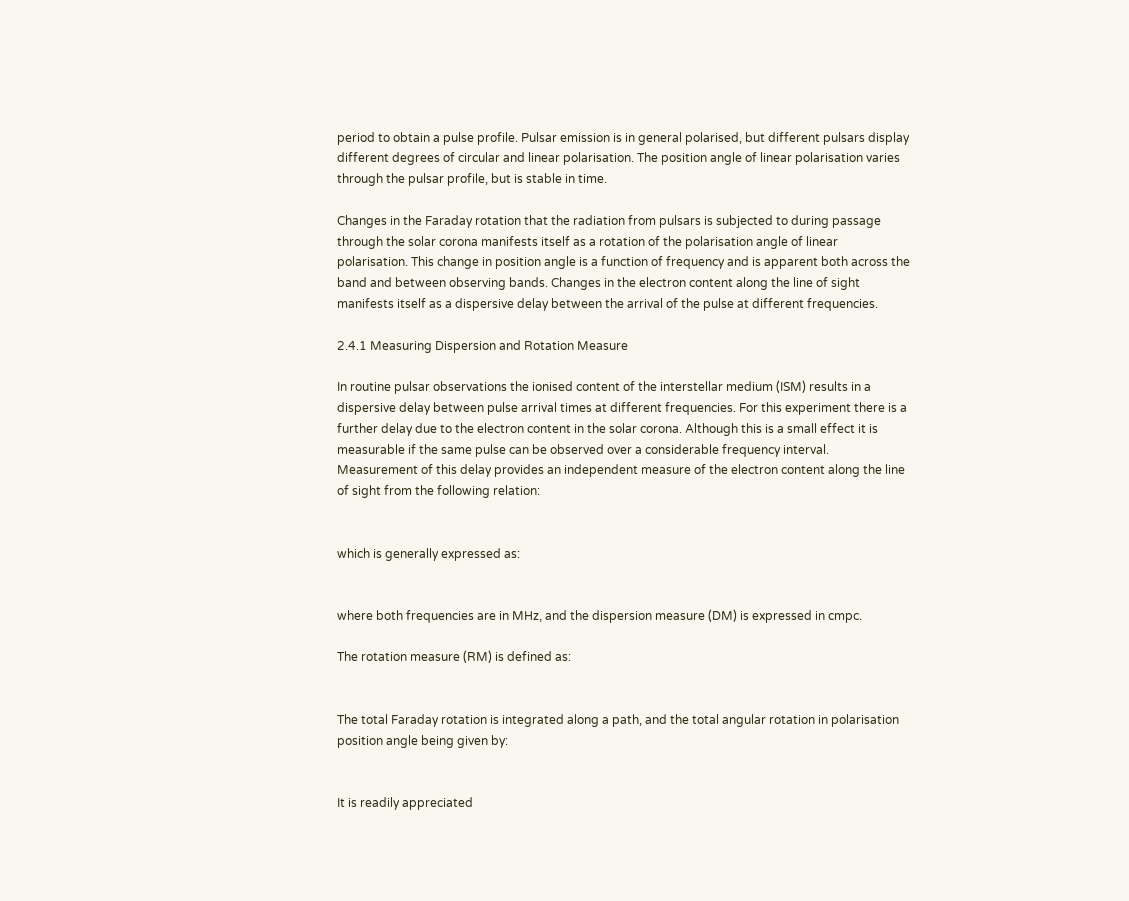period to obtain a pulse profile. Pulsar emission is in general polarised, but different pulsars display different degrees of circular and linear polarisation. The position angle of linear polarisation varies through the pulsar profile, but is stable in time.

Changes in the Faraday rotation that the radiation from pulsars is subjected to during passage through the solar corona manifests itself as a rotation of the polarisation angle of linear polarisation. This change in position angle is a function of frequency and is apparent both across the band and between observing bands. Changes in the electron content along the line of sight manifests itself as a dispersive delay between the arrival of the pulse at different frequencies.

2.4.1 Measuring Dispersion and Rotation Measure

In routine pulsar observations the ionised content of the interstellar medium (ISM) results in a dispersive delay between pulse arrival times at different frequencies. For this experiment there is a further delay due to the electron content in the solar corona. Although this is a small effect it is measurable if the same pulse can be observed over a considerable frequency interval. Measurement of this delay provides an independent measure of the electron content along the line of sight from the following relation:


which is generally expressed as:


where both frequencies are in MHz, and the dispersion measure (DM) is expressed in cmpc.

The rotation measure (RM) is defined as:


The total Faraday rotation is integrated along a path, and the total angular rotation in polarisation position angle being given by:


It is readily appreciated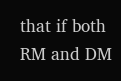that if both RM and DM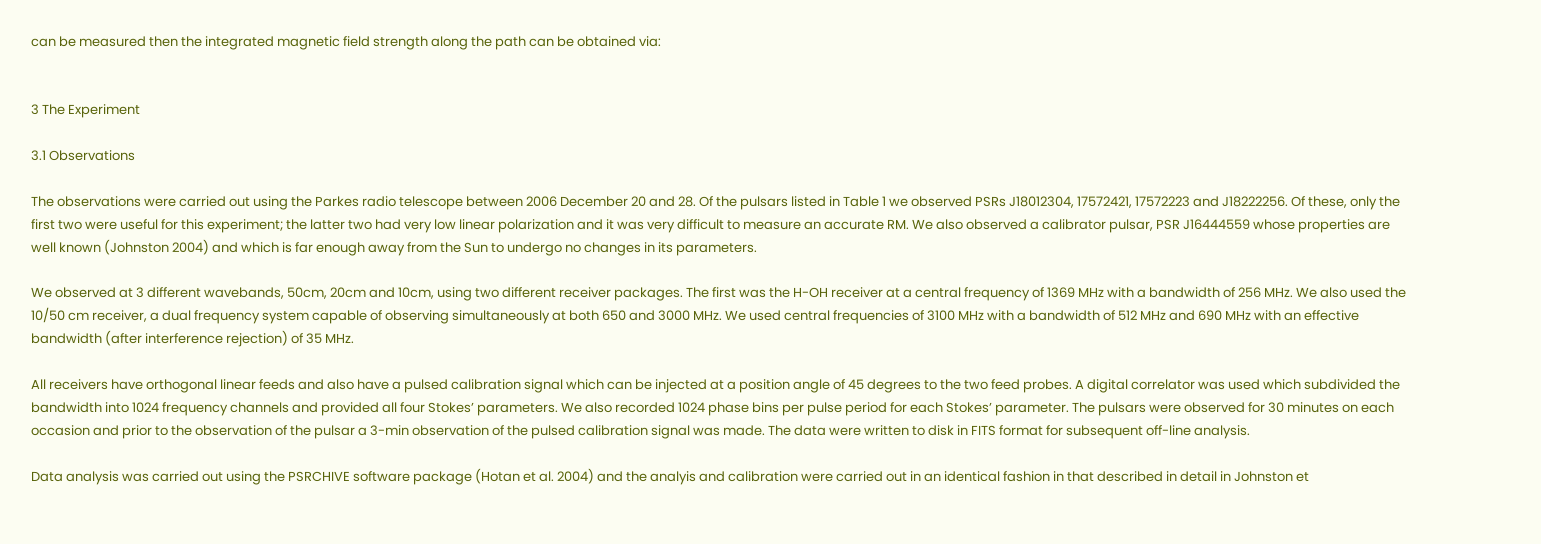can be measured then the integrated magnetic field strength along the path can be obtained via:


3 The Experiment

3.1 Observations

The observations were carried out using the Parkes radio telescope between 2006 December 20 and 28. Of the pulsars listed in Table 1 we observed PSRs J18012304, 17572421, 17572223 and J18222256. Of these, only the first two were useful for this experiment; the latter two had very low linear polarization and it was very difficult to measure an accurate RM. We also observed a calibrator pulsar, PSR J16444559 whose properties are well known (Johnston 2004) and which is far enough away from the Sun to undergo no changes in its parameters.

We observed at 3 different wavebands, 50cm, 20cm and 10cm, using two different receiver packages. The first was the H-OH receiver at a central frequency of 1369 MHz with a bandwidth of 256 MHz. We also used the 10/50 cm receiver, a dual frequency system capable of observing simultaneously at both 650 and 3000 MHz. We used central frequencies of 3100 MHz with a bandwidth of 512 MHz and 690 MHz with an effective bandwidth (after interference rejection) of 35 MHz.

All receivers have orthogonal linear feeds and also have a pulsed calibration signal which can be injected at a position angle of 45 degrees to the two feed probes. A digital correlator was used which subdivided the bandwidth into 1024 frequency channels and provided all four Stokes’ parameters. We also recorded 1024 phase bins per pulse period for each Stokes’ parameter. The pulsars were observed for 30 minutes on each occasion and prior to the observation of the pulsar a 3-min observation of the pulsed calibration signal was made. The data were written to disk in FITS format for subsequent off-line analysis.

Data analysis was carried out using the PSRCHIVE software package (Hotan et al. 2004) and the analyis and calibration were carried out in an identical fashion in that described in detail in Johnston et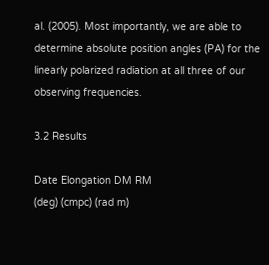al. (2005). Most importantly, we are able to determine absolute position angles (PA) for the linearly polarized radiation at all three of our observing frequencies.

3.2 Results

Date Elongation DM RM
(deg) (cmpc) (rad m)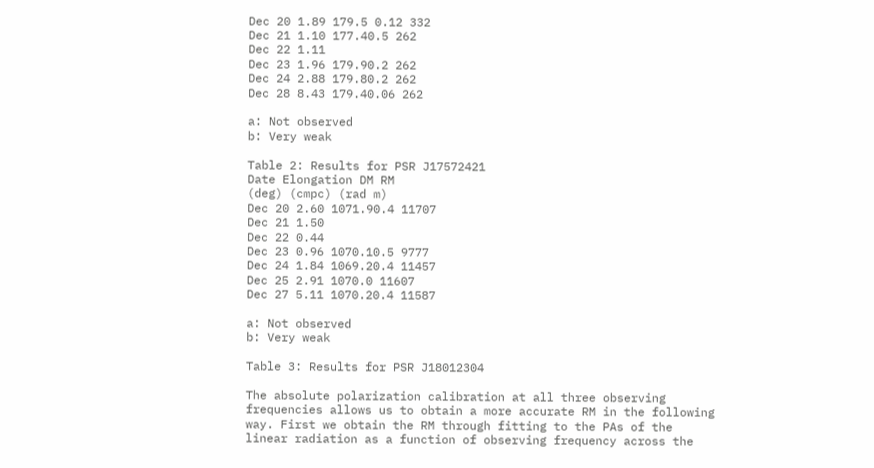Dec 20 1.89 179.5 0.12 332
Dec 21 1.10 177.40.5 262
Dec 22 1.11
Dec 23 1.96 179.90.2 262
Dec 24 2.88 179.80.2 262
Dec 28 8.43 179.40.06 262

a: Not observed
b: Very weak

Table 2: Results for PSR J17572421
Date Elongation DM RM
(deg) (cmpc) (rad m)
Dec 20 2.60 1071.90.4 11707
Dec 21 1.50
Dec 22 0.44
Dec 23 0.96 1070.10.5 9777
Dec 24 1.84 1069.20.4 11457
Dec 25 2.91 1070.0 11607
Dec 27 5.11 1070.20.4 11587

a: Not observed
b: Very weak

Table 3: Results for PSR J18012304

The absolute polarization calibration at all three observing frequencies allows us to obtain a more accurate RM in the following way. First we obtain the RM through fitting to the PAs of the linear radiation as a function of observing frequency across the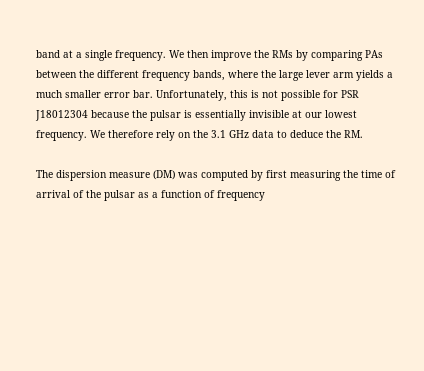band at a single frequency. We then improve the RMs by comparing PAs between the different frequency bands, where the large lever arm yields a much smaller error bar. Unfortunately, this is not possible for PSR J18012304 because the pulsar is essentially invisible at our lowest frequency. We therefore rely on the 3.1 GHz data to deduce the RM.

The dispersion measure (DM) was computed by first measuring the time of arrival of the pulsar as a function of frequency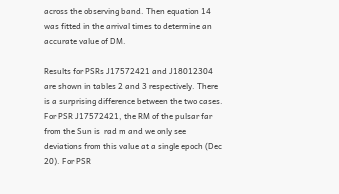across the observing band. Then equation 14 was fitted in the arrival times to determine an accurate value of DM.

Results for PSRs J17572421 and J18012304 are shown in tables 2 and 3 respectively. There is a surprising difference between the two cases. For PSR J17572421, the RM of the pulsar far from the Sun is  rad m and we only see deviations from this value at a single epoch (Dec 20). For PSR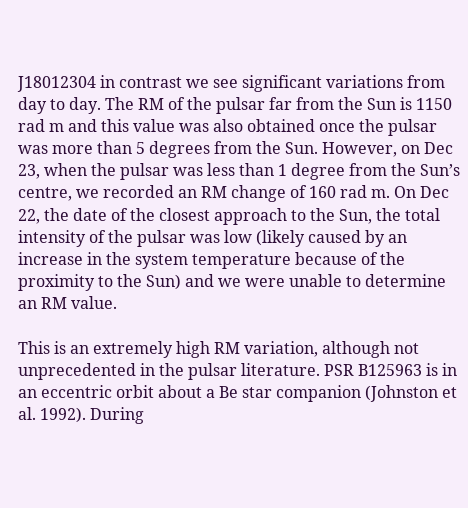J18012304 in contrast we see significant variations from day to day. The RM of the pulsar far from the Sun is 1150 rad m and this value was also obtained once the pulsar was more than 5 degrees from the Sun. However, on Dec 23, when the pulsar was less than 1 degree from the Sun’s centre, we recorded an RM change of 160 rad m. On Dec 22, the date of the closest approach to the Sun, the total intensity of the pulsar was low (likely caused by an increase in the system temperature because of the proximity to the Sun) and we were unable to determine an RM value.

This is an extremely high RM variation, although not unprecedented in the pulsar literature. PSR B125963 is in an eccentric orbit about a Be star companion (Johnston et al. 1992). During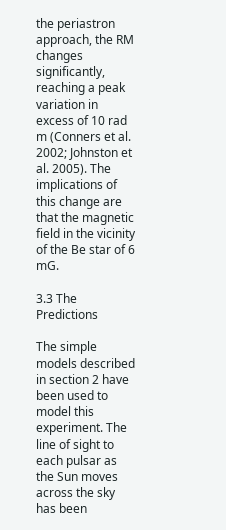the periastron approach, the RM changes significantly, reaching a peak variation in excess of 10 rad m (Conners et al. 2002; Johnston et al. 2005). The implications of this change are that the magnetic field in the vicinity of the Be star of 6 mG.

3.3 The Predictions

The simple models described in section 2 have been used to model this experiment. The line of sight to each pulsar as the Sun moves across the sky has been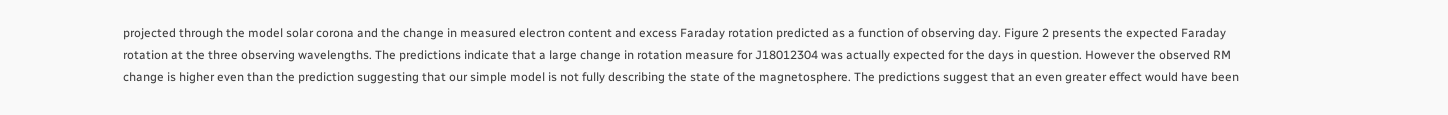projected through the model solar corona and the change in measured electron content and excess Faraday rotation predicted as a function of observing day. Figure 2 presents the expected Faraday rotation at the three observing wavelengths. The predictions indicate that a large change in rotation measure for J18012304 was actually expected for the days in question. However the observed RM change is higher even than the prediction suggesting that our simple model is not fully describing the state of the magnetosphere. The predictions suggest that an even greater effect would have been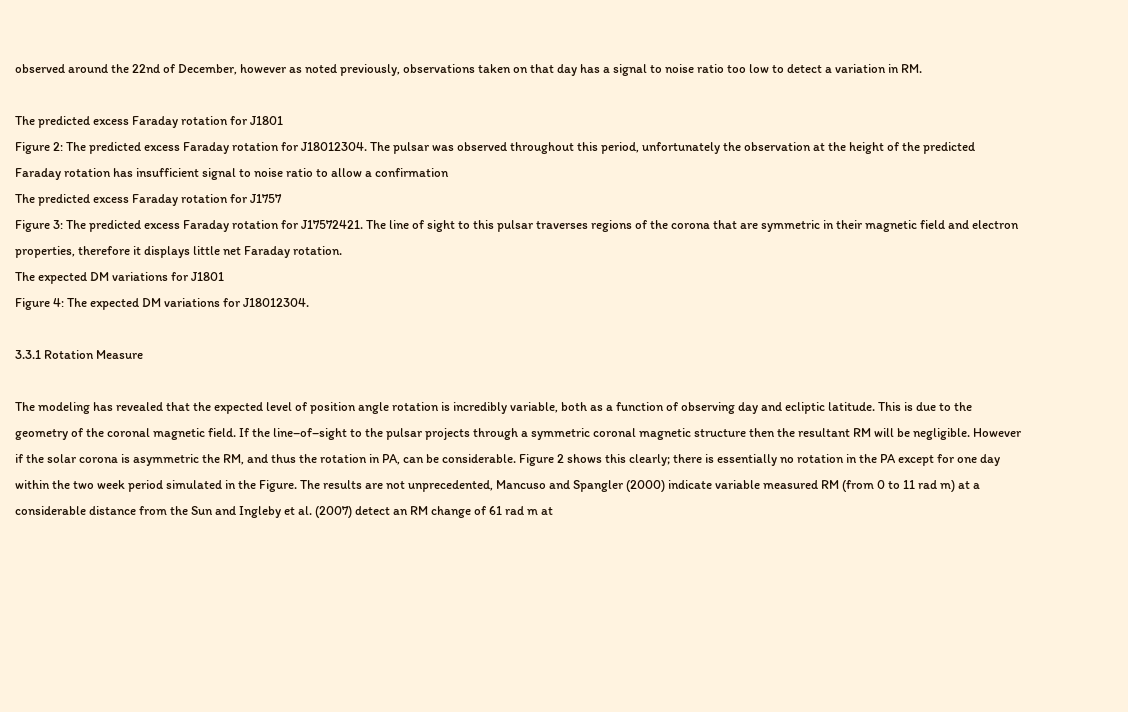observed around the 22nd of December, however as noted previously, observations taken on that day has a signal to noise ratio too low to detect a variation in RM.

The predicted excess Faraday rotation for J1801
Figure 2: The predicted excess Faraday rotation for J18012304. The pulsar was observed throughout this period, unfortunately the observation at the height of the predicted Faraday rotation has insufficient signal to noise ratio to allow a confirmation
The predicted excess Faraday rotation for J1757
Figure 3: The predicted excess Faraday rotation for J17572421. The line of sight to this pulsar traverses regions of the corona that are symmetric in their magnetic field and electron properties, therefore it displays little net Faraday rotation.
The expected DM variations for J1801
Figure 4: The expected DM variations for J18012304.

3.3.1 Rotation Measure

The modeling has revealed that the expected level of position angle rotation is incredibly variable, both as a function of observing day and ecliptic latitude. This is due to the geometry of the coronal magnetic field. If the line–of–sight to the pulsar projects through a symmetric coronal magnetic structure then the resultant RM will be negligible. However if the solar corona is asymmetric the RM, and thus the rotation in PA, can be considerable. Figure 2 shows this clearly; there is essentially no rotation in the PA except for one day within the two week period simulated in the Figure. The results are not unprecedented, Mancuso and Spangler (2000) indicate variable measured RM (from 0 to 11 rad m) at a considerable distance from the Sun and Ingleby et al. (2007) detect an RM change of 61 rad m at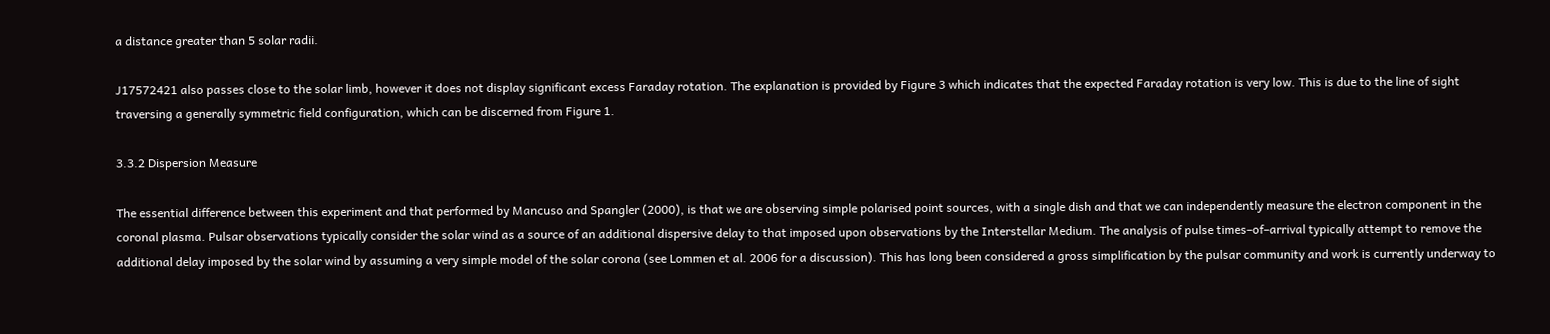a distance greater than 5 solar radii.

J17572421 also passes close to the solar limb, however it does not display significant excess Faraday rotation. The explanation is provided by Figure 3 which indicates that the expected Faraday rotation is very low. This is due to the line of sight traversing a generally symmetric field configuration, which can be discerned from Figure 1.

3.3.2 Dispersion Measure

The essential difference between this experiment and that performed by Mancuso and Spangler (2000), is that we are observing simple polarised point sources, with a single dish and that we can independently measure the electron component in the coronal plasma. Pulsar observations typically consider the solar wind as a source of an additional dispersive delay to that imposed upon observations by the Interstellar Medium. The analysis of pulse times–of–arrival typically attempt to remove the additional delay imposed by the solar wind by assuming a very simple model of the solar corona (see Lommen et al. 2006 for a discussion). This has long been considered a gross simplification by the pulsar community and work is currently underway to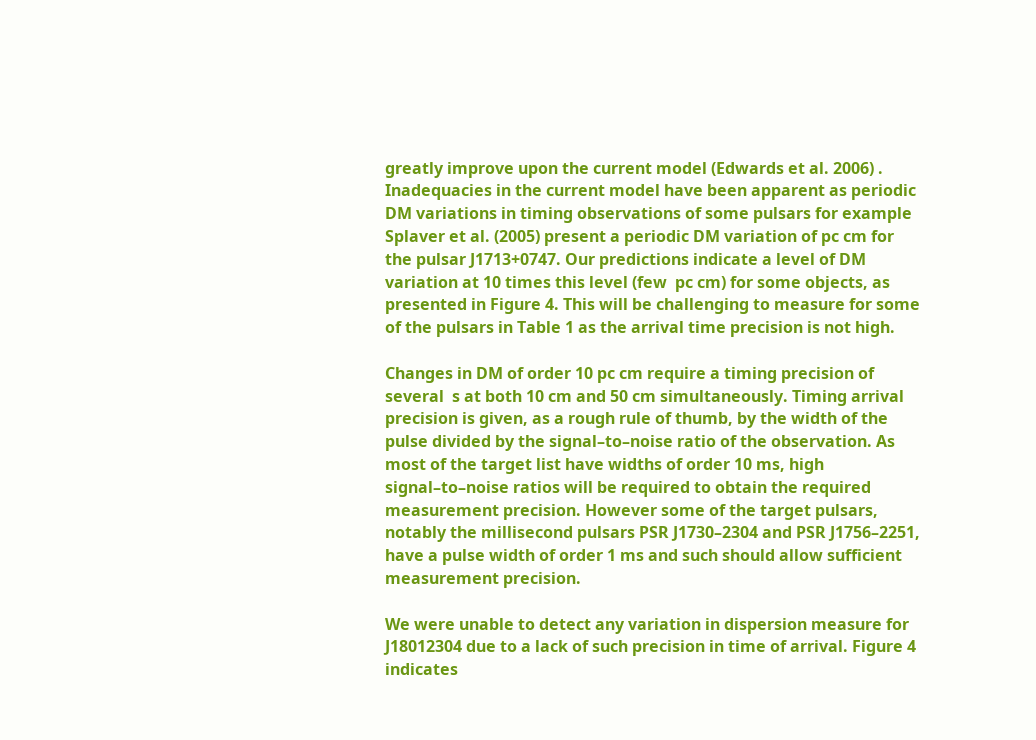greatly improve upon the current model (Edwards et al. 2006) . Inadequacies in the current model have been apparent as periodic DM variations in timing observations of some pulsars for example Splaver et al. (2005) present a periodic DM variation of pc cm for the pulsar J1713+0747. Our predictions indicate a level of DM variation at 10 times this level (few  pc cm) for some objects, as presented in Figure 4. This will be challenging to measure for some of the pulsars in Table 1 as the arrival time precision is not high.

Changes in DM of order 10 pc cm require a timing precision of several  s at both 10 cm and 50 cm simultaneously. Timing arrival precision is given, as a rough rule of thumb, by the width of the pulse divided by the signal–to–noise ratio of the observation. As most of the target list have widths of order 10 ms, high signal–to–noise ratios will be required to obtain the required measurement precision. However some of the target pulsars, notably the millisecond pulsars PSR J1730–2304 and PSR J1756–2251, have a pulse width of order 1 ms and such should allow sufficient measurement precision.

We were unable to detect any variation in dispersion measure for J18012304 due to a lack of such precision in time of arrival. Figure 4 indicates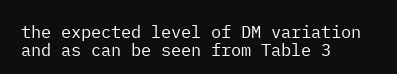the expected level of DM variation and as can be seen from Table 3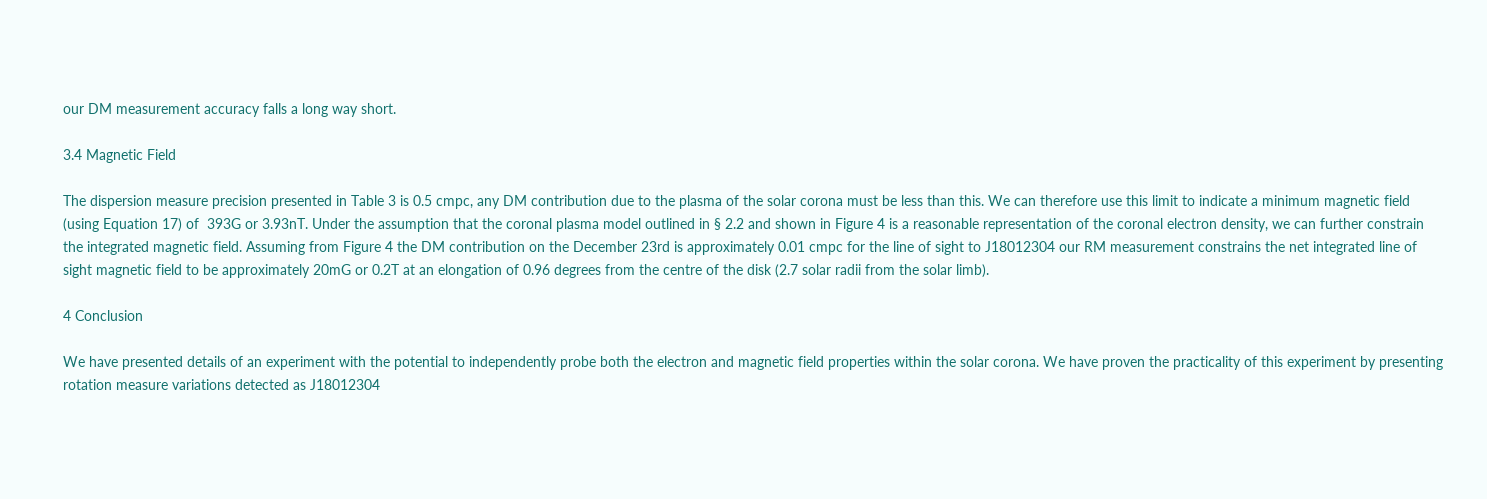our DM measurement accuracy falls a long way short.

3.4 Magnetic Field

The dispersion measure precision presented in Table 3 is 0.5 cmpc, any DM contribution due to the plasma of the solar corona must be less than this. We can therefore use this limit to indicate a minimum magnetic field (using Equation 17) of  393G or 3.93nT. Under the assumption that the coronal plasma model outlined in § 2.2 and shown in Figure 4 is a reasonable representation of the coronal electron density, we can further constrain the integrated magnetic field. Assuming from Figure 4 the DM contribution on the December 23rd is approximately 0.01 cmpc for the line of sight to J18012304 our RM measurement constrains the net integrated line of sight magnetic field to be approximately 20mG or 0.2T at an elongation of 0.96 degrees from the centre of the disk (2.7 solar radii from the solar limb).

4 Conclusion

We have presented details of an experiment with the potential to independently probe both the electron and magnetic field properties within the solar corona. We have proven the practicality of this experiment by presenting rotation measure variations detected as J18012304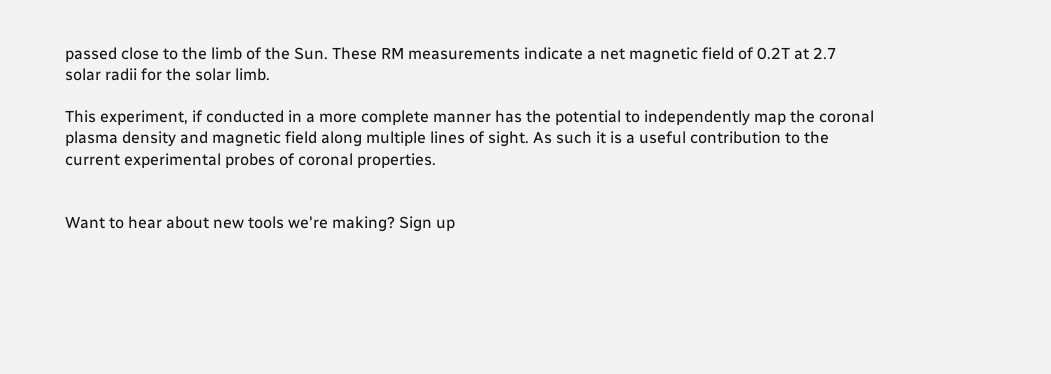passed close to the limb of the Sun. These RM measurements indicate a net magnetic field of 0.2T at 2.7 solar radii for the solar limb.

This experiment, if conducted in a more complete manner has the potential to independently map the coronal plasma density and magnetic field along multiple lines of sight. As such it is a useful contribution to the current experimental probes of coronal properties.


Want to hear about new tools we're making? Sign up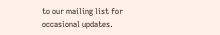to our mailing list for occasional updates.